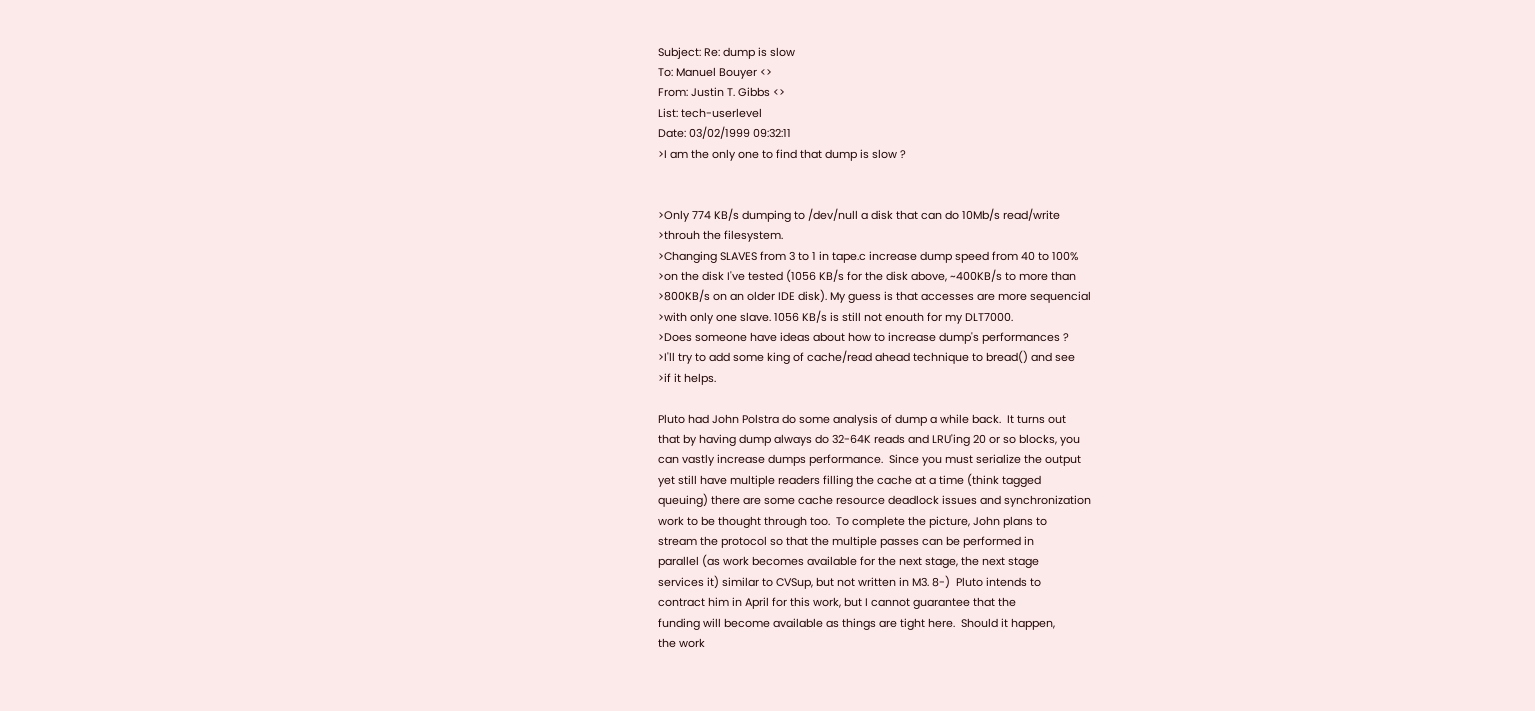Subject: Re: dump is slow
To: Manuel Bouyer <>
From: Justin T. Gibbs <>
List: tech-userlevel
Date: 03/02/1999 09:32:11
>I am the only one to find that dump is slow ?


>Only 774 KB/s dumping to /dev/null a disk that can do 10Mb/s read/write
>throuh the filesystem.
>Changing SLAVES from 3 to 1 in tape.c increase dump speed from 40 to 100%
>on the disk I've tested (1056 KB/s for the disk above, ~400KB/s to more than
>800KB/s on an older IDE disk). My guess is that accesses are more sequencial
>with only one slave. 1056 KB/s is still not enouth for my DLT7000.
>Does someone have ideas about how to increase dump's performances ?
>I'll try to add some king of cache/read ahead technique to bread() and see
>if it helps.

Pluto had John Polstra do some analysis of dump a while back.  It turns out
that by having dump always do 32-64K reads and LRU'ing 20 or so blocks, you
can vastly increase dumps performance.  Since you must serialize the output
yet still have multiple readers filling the cache at a time (think tagged
queuing) there are some cache resource deadlock issues and synchronization
work to be thought through too.  To complete the picture, John plans to
stream the protocol so that the multiple passes can be performed in
parallel (as work becomes available for the next stage, the next stage
services it) similar to CVSup, but not written in M3. 8-)  Pluto intends to
contract him in April for this work, but I cannot guarantee that the
funding will become available as things are tight here.  Should it happen,
the work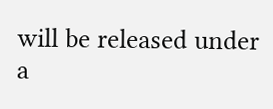will be released under a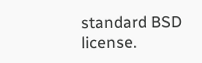standard BSD license.